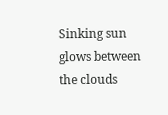Sinking sun glows between the clouds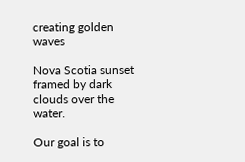creating golden waves

Nova Scotia sunset framed by dark clouds over the water.

Our goal is to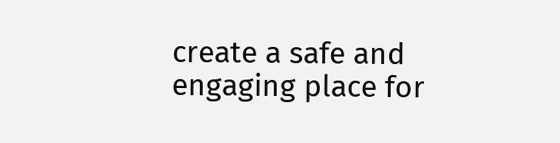create a safe and engaging place for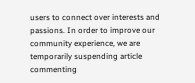users to connect over interests and passions. In order to improve our community experience, we are temporarily suspending article commenting